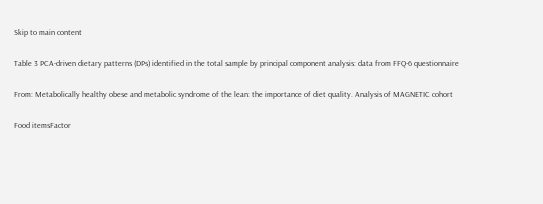Skip to main content

Table 3 PCA-driven dietary patterns (DPs) identified in the total sample by principal component analysis: data from FFQ-6 questionnaire

From: Metabolically healthy obese and metabolic syndrome of the lean: the importance of diet quality. Analysis of MAGNETIC cohort

Food itemsFactor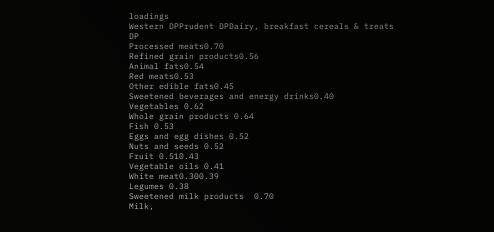loadings
Western DPPrudent DPDairy, breakfast cereals & treats DP
Processed meats0.70
Refined grain products0.56
Animal fats0.54
Red meats0.53
Other edible fats0.45
Sweetened beverages and energy drinks0.40
Vegetables 0.62
Whole grain products 0.64
Fish 0.53
Eggs and egg dishes 0.52
Nuts and seeds 0.52
Fruit 0.510.43
Vegetable oils 0.41
White meat0.300.39
Legumes 0.38
Sweetened milk products  0.70
Milk,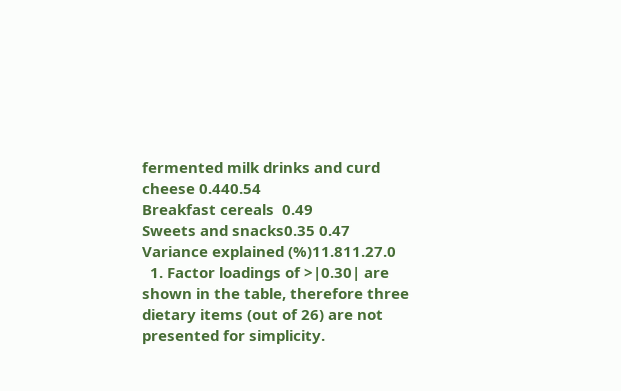fermented milk drinks and curd cheese 0.440.54
Breakfast cereals  0.49
Sweets and snacks0.35 0.47
Variance explained (%)11.811.27.0
  1. Factor loadings of >|0.30| are shown in the table, therefore three dietary items (out of 26) are not presented for simplicity.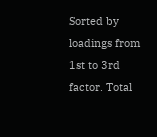Sorted by loadings from 1st to 3rd factor. Total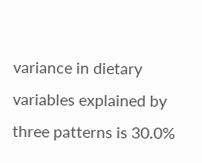variance in dietary variables explained by three patterns is 30.0%